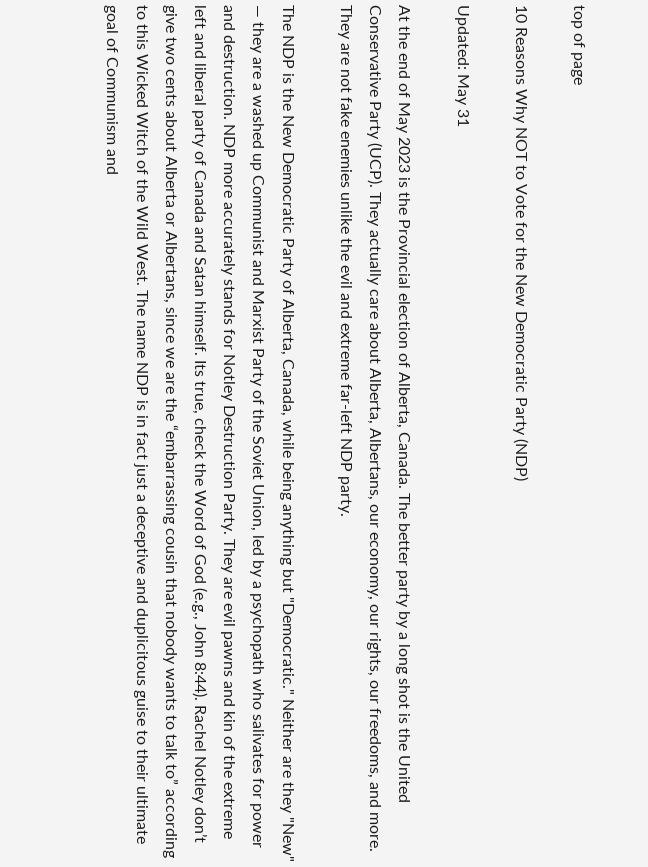top of page

10 Reasons Why NOT to Vote for the New Democratic Party (NDP)

Updated: May 31

At the end of May 2023 is the Provincial election of Alberta, Canada. The better party by a long shot is the United Conservative Party (UCP). They actually care about Alberta, Albertans, our economy, our rights, our freedoms, and more. They are not fake enemies unlike the evil and extreme far-left NDP party.

The NDP is the New Democratic Party of Alberta, Canada, while being anything but "Democratic." Neither are they "New" — they are a washed up Communist and Marxist Party of the Soviet Union, led by a psychopath who salivates for power and destruction. NDP more accurately stands for Notley Destruction Party. They are evil pawns and kin of the extreme left and liberal party of Canada and Satan himself. Its true, check the Word of God (e.g., John 8:44). Rachel Notley don’t give two cents about Alberta or Albertans, since we are the “embarrassing cousin that nobody wants to talk to” according to this Wicked Witch of the Wild West. The name NDP is in fact just a deceptive and duplicitous guise to their ultimate goal of Communism and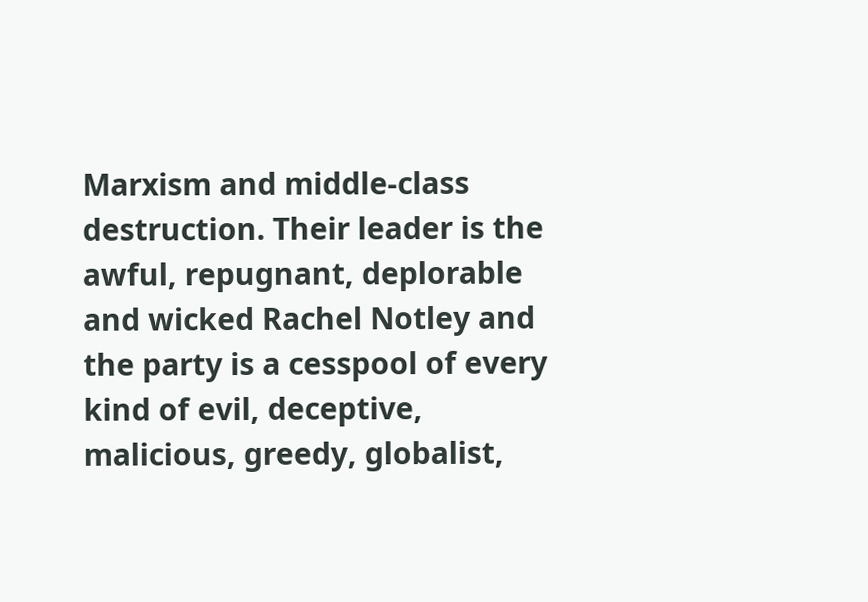Marxism and middle-class destruction. Their leader is the awful, repugnant, deplorable and wicked Rachel Notley and the party is a cesspool of every kind of evil, deceptive, malicious, greedy, globalist,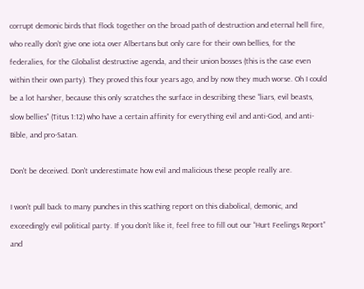corrupt demonic birds that flock together on the broad path of destruction and eternal hell fire, who really don’t give one iota over Albertans but only care for their own bellies, for the federalies, for the Globalist destructive agenda, and their union bosses (this is the case even within their own party). They proved this four years ago, and by now they much worse. Oh I could be a lot harsher, because this only scratches the surface in describing these “liars, evil beasts, slow bellies” (Titus 1:12) who have a certain affinity for everything evil and anti-God, and anti-Bible, and pro-Satan.

Don't be deceived. Don't underestimate how evil and malicious these people really are.

I won’t pull back to many punches in this scathing report on this diabolical, demonic, and exceedingly evil political party. If you don’t like it, feel free to fill out our “Hurt Feelings Report” and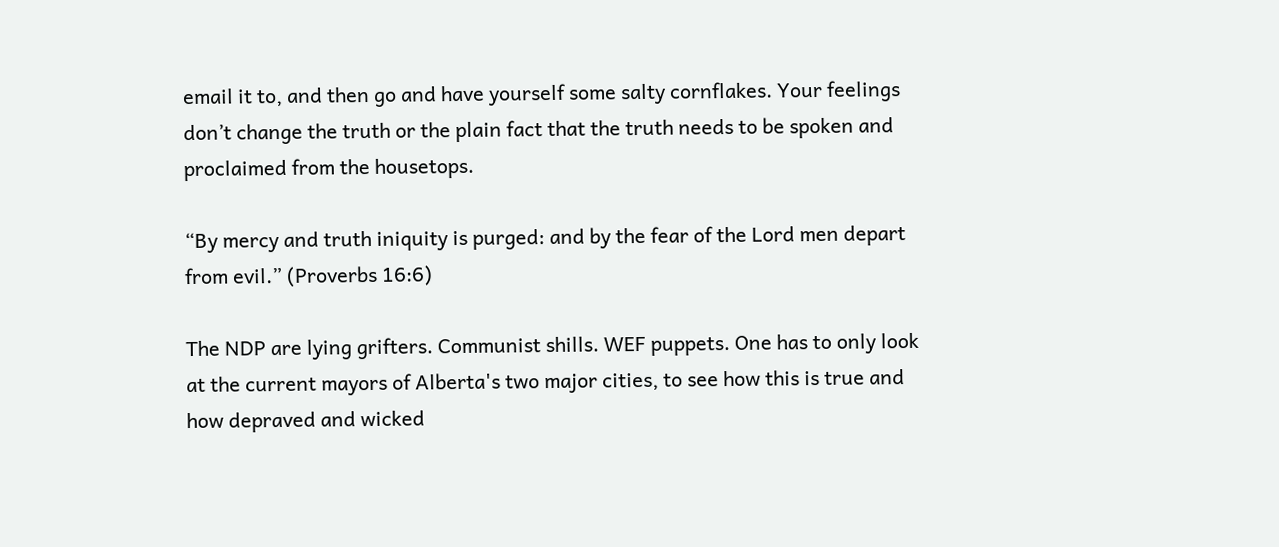email it to, and then go and have yourself some salty cornflakes. Your feelings don’t change the truth or the plain fact that the truth needs to be spoken and proclaimed from the housetops.

“By mercy and truth iniquity is purged: and by the fear of the Lord men depart from evil.” (Proverbs 16:6)

The NDP are lying grifters. Communist shills. WEF puppets. One has to only look at the current mayors of Alberta's two major cities, to see how this is true and how depraved and wicked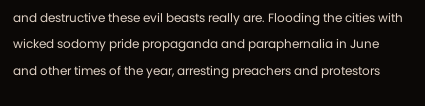and destructive these evil beasts really are. Flooding the cities with wicked sodomy pride propaganda and paraphernalia in June and other times of the year, arresting preachers and protestors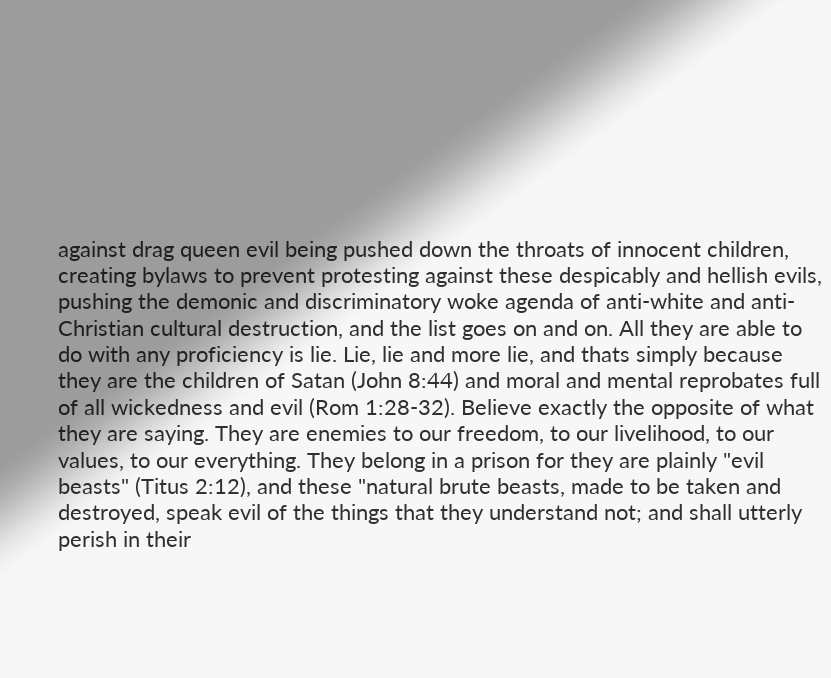against drag queen evil being pushed down the throats of innocent children, creating bylaws to prevent protesting against these despicably and hellish evils, pushing the demonic and discriminatory woke agenda of anti-white and anti-Christian cultural destruction, and the list goes on and on. All they are able to do with any proficiency is lie. Lie, lie and more lie, and thats simply because they are the children of Satan (John 8:44) and moral and mental reprobates full of all wickedness and evil (Rom 1:28-32). Believe exactly the opposite of what they are saying. They are enemies to our freedom, to our livelihood, to our values, to our everything. They belong in a prison for they are plainly "evil beasts" (Titus 2:12), and these "natural brute beasts, made to be taken and destroyed, speak evil of the things that they understand not; and shall utterly perish in their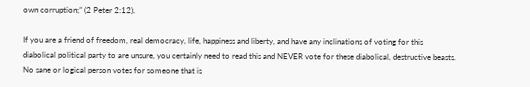own corruption;” (2 Peter 2:12).

If you are a friend of freedom, real democracy, life, happiness and liberty, and have any inclinations of voting for this diabolical political party to are unsure, you certainly need to read this and NEVER vote for these diabolical, destructive beasts. No sane or logical person votes for someone that is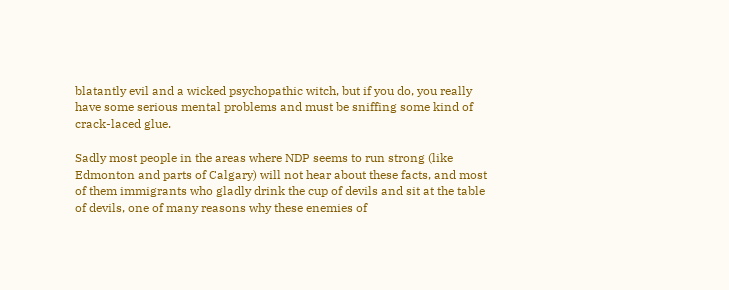blatantly evil and a wicked psychopathic witch, but if you do, you really have some serious mental problems and must be sniffing some kind of crack-laced glue.

Sadly most people in the areas where NDP seems to run strong (like Edmonton and parts of Calgary) will not hear about these facts, and most of them immigrants who gladly drink the cup of devils and sit at the table of devils, one of many reasons why these enemies of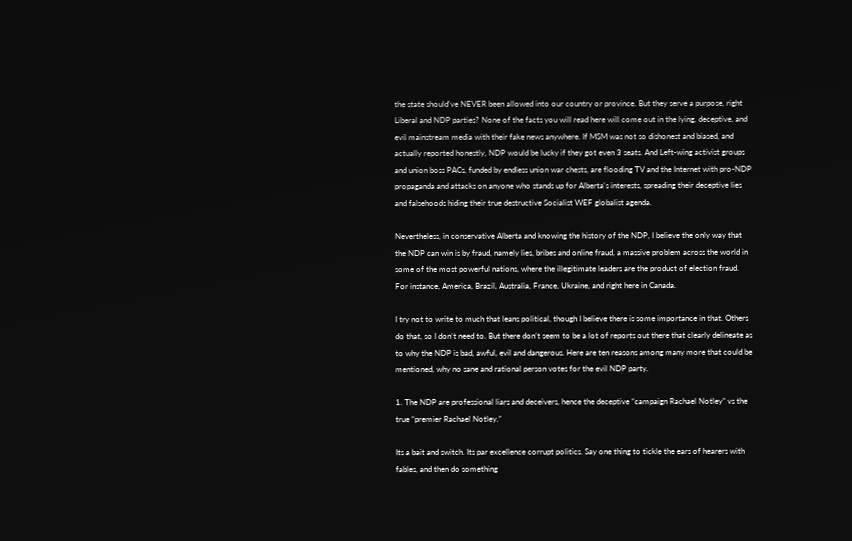the state should've NEVER been allowed into our country or province. But they serve a purpose, right Liberal and NDP parties? None of the facts you will read here will come out in the lying, deceptive, and evil mainstream media with their fake news anywhere. If MSM was not so dishonest and biased, and actually reported honestly, NDP would be lucky if they got even 3 seats. And Left-wing activist groups and union boss PACs, funded by endless union war chests, are flooding TV and the Internet with pro-NDP propaganda and attacks on anyone who stands up for Alberta's interests, spreading their deceptive lies and falsehoods hiding their true destructive Socialist WEF globalist agenda.

Nevertheless, in conservative Alberta and knowing the history of the NDP, I believe the only way that the NDP can win is by fraud, namely lies, bribes and online fraud, a massive problem across the world in some of the most powerful nations, where the illegitimate leaders are the product of election fraud. For instance, America, Brazil, Australia, France, Ukraine, and right here in Canada.

I try not to write to much that leans political, though I believe there is some importance in that. Others do that, so I don’t need to. But there don’t seem to be a lot of reports out there that clearly delineate as to why the NDP is bad, awful, evil and dangerous. Here are ten reasons among many more that could be mentioned, why no sane and rational person votes for the evil NDP party.

1. The NDP are professional liars and deceivers, hence the deceptive “campaign Rachael Notley” vs the true “premier Rachael Notley.”

Its a bait and switch. Its par excellence corrupt politics. Say one thing to tickle the ears of hearers with fables, and then do something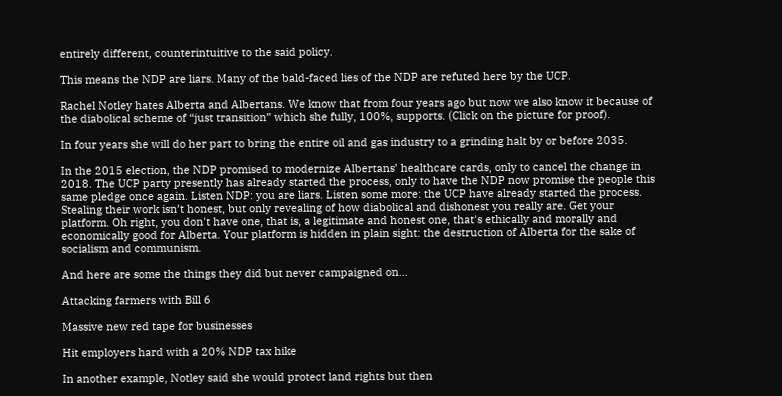entirely different, counterintuitive to the said policy.

This means the NDP are liars. Many of the bald-faced lies of the NDP are refuted here by the UCP.

Rachel Notley hates Alberta and Albertans. We know that from four years ago but now we also know it because of the diabolical scheme of “just transition” which she fully, 100%, supports. (Click on the picture for proof).

In four years she will do her part to bring the entire oil and gas industry to a grinding halt by or before 2035.

In the 2015 election, the NDP promised to modernize Albertans’ healthcare cards, only to cancel the change in 2018. The UCP party presently has already started the process, only to have the NDP now promise the people this same pledge once again. Listen NDP: you are liars. Listen some more: the UCP have already started the process. Stealing their work isn’t honest, but only revealing of how diabolical and dishonest you really are. Get your platform. Oh right, you don't have one, that is, a legitimate and honest one, that's ethically and morally and economically good for Alberta. Your platform is hidden in plain sight: the destruction of Alberta for the sake of socialism and communism.

And here are some the things they did but never campaigned on...

Attacking farmers with Bill 6

Massive new red tape for businesses

Hit employers hard with a 20% NDP tax hike

In another example, Notley said she would protect land rights but then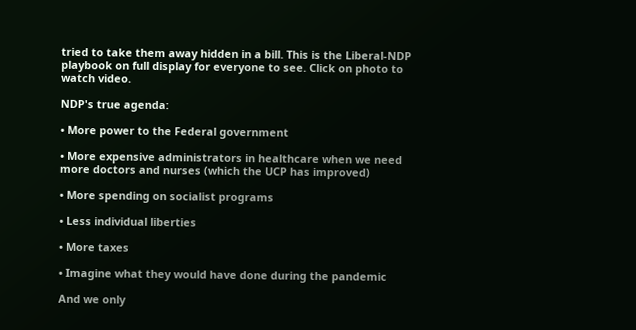tried to take them away hidden in a bill. This is the Liberal-NDP playbook on full display for everyone to see. Click on photo to watch video.

NDP's true agenda:

• More power to the Federal government

• More expensive administrators in healthcare when we need more doctors and nurses (which the UCP has improved)

• More spending on socialist programs

• Less individual liberties

• More taxes

• Imagine what they would have done during the pandemic

And we only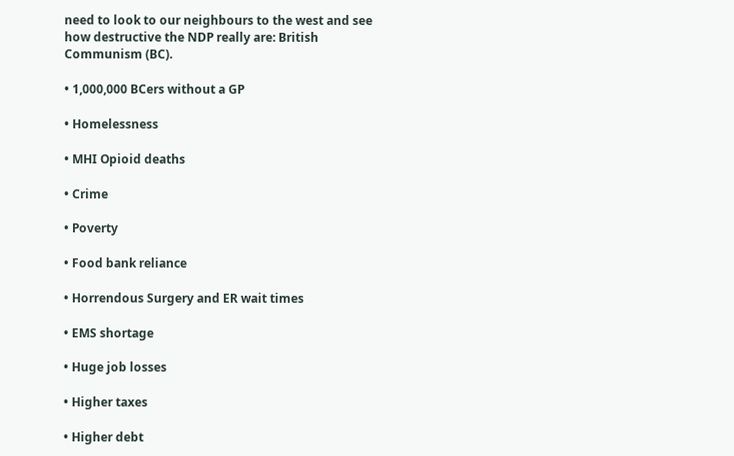need to look to our neighbours to the west and see how destructive the NDP really are: British Communism (BC).

• 1,000,000 BCers without a GP

• Homelessness

• MHI Opioid deaths

• Crime

• Poverty

• Food bank reliance

• Horrendous Surgery and ER wait times

• EMS shortage

• Huge job losses

• Higher taxes

• Higher debt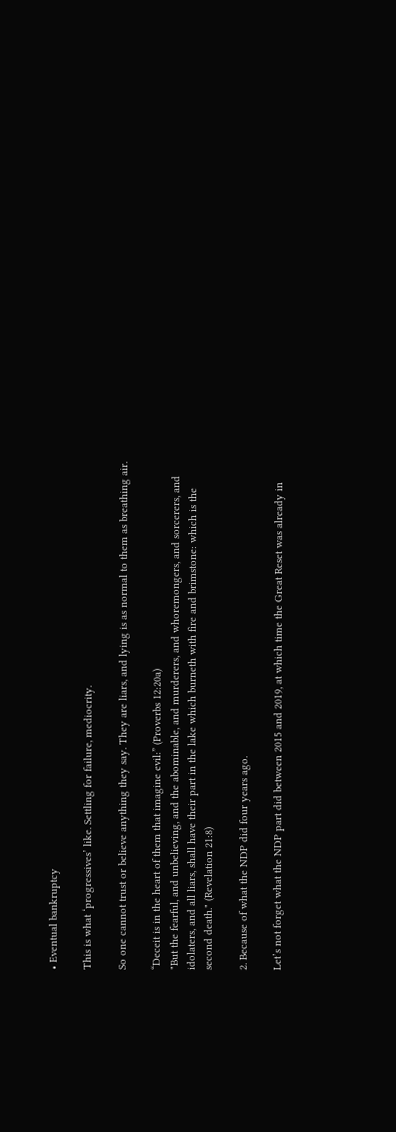• Eventual bankruptcy

This is what ‘progressives’ like. Settling for failure, mediocrity.

So one cannot trust or believe anything they say. They are liars, and lying is as normal to them as breathing air.

“Deceit is in the heart of them that imagine evil:” (Proverbs 12:20a)
"But the fearful, and unbelieving, and the abominable, and murderers, and whoremongers, and sorcerers, and idolaters, and all liars, shall have their part in the lake which burneth with fire and brimstone: which is the second death." (Revelation 21:8)

2. Because of what the NDP did four years ago.

Let’s not forget what the NDP part did between 2015 and 2019, at which time the Great Reset was already in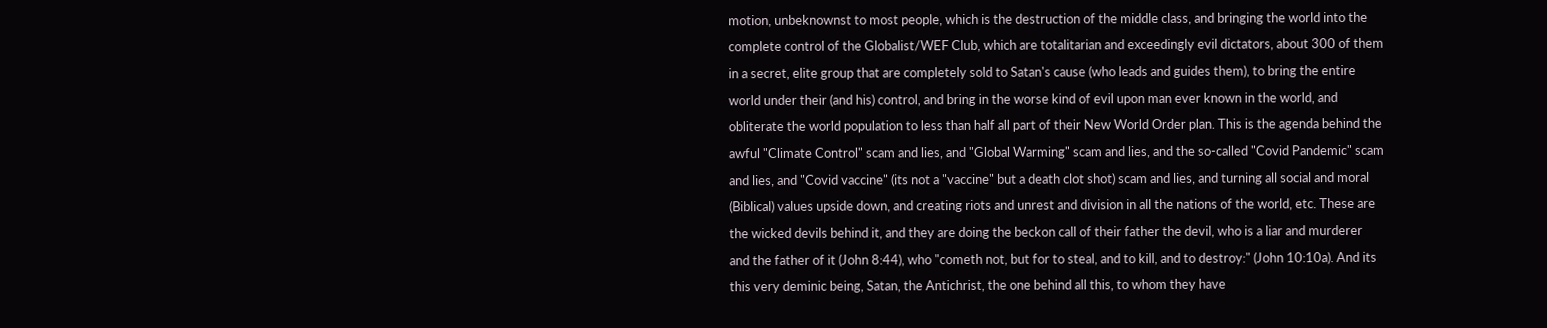motion, unbeknownst to most people, which is the destruction of the middle class, and bringing the world into the complete control of the Globalist/WEF Club, which are totalitarian and exceedingly evil dictators, about 300 of them in a secret, elite group that are completely sold to Satan's cause (who leads and guides them), to bring the entire world under their (and his) control, and bring in the worse kind of evil upon man ever known in the world, and obliterate the world population to less than half all part of their New World Order plan. This is the agenda behind the awful "Climate Control" scam and lies, and "Global Warming" scam and lies, and the so-called "Covid Pandemic" scam and lies, and "Covid vaccine" (its not a "vaccine" but a death clot shot) scam and lies, and turning all social and moral (Biblical) values upside down, and creating riots and unrest and division in all the nations of the world, etc. These are the wicked devils behind it, and they are doing the beckon call of their father the devil, who is a liar and murderer and the father of it (John 8:44), who "cometh not, but for to steal, and to kill, and to destroy:" (John 10:10a). And its this very deminic being, Satan, the Antichrist, the one behind all this, to whom they have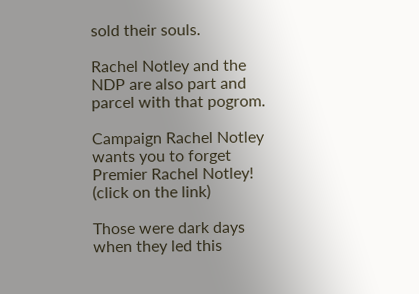sold their souls.

Rachel Notley and the NDP are also part and parcel with that pogrom.

Campaign Rachel Notley wants you to forget Premier Rachel Notley! (click on the link)

Those were dark days when they led this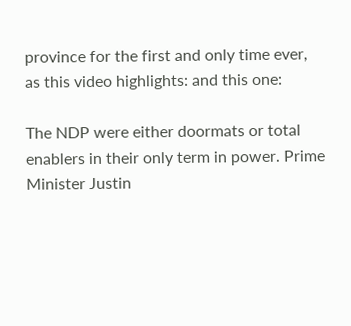province for the first and only time ever, as this video highlights: and this one:

The NDP were either doormats or total enablers in their only term in power. Prime Minister Justin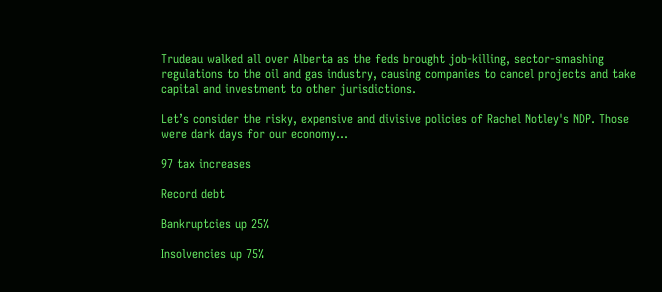Trudeau walked all over Alberta as the feds brought job-killing, sector-smashing regulations to the oil and gas industry, causing companies to cancel projects and take capital and investment to other jurisdictions.

Let’s consider the risky, expensive and divisive policies of Rachel Notley's NDP. Those were dark days for our economy...

97 tax increases

Record debt

Bankruptcies up 25%

Insolvencies up 75%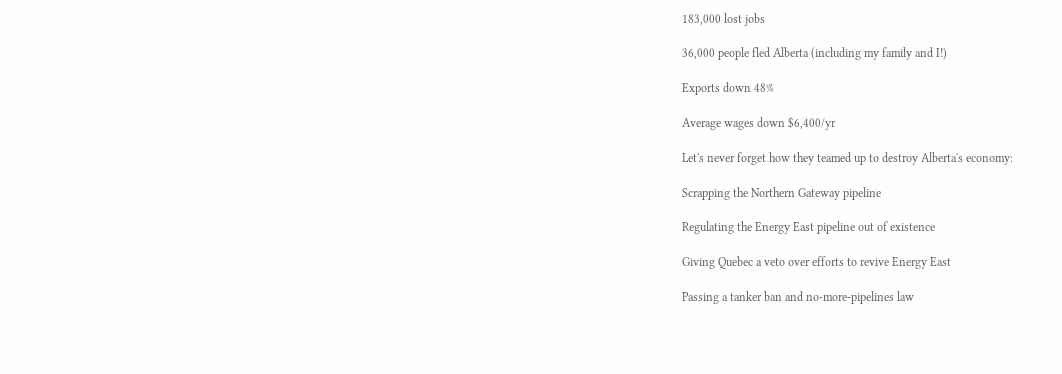183,000 lost jobs

36,000 people fled Alberta (including my family and I!)

Exports down 48%

Average wages down $6,400/yr

Let's never forget how they teamed up to destroy Alberta's economy:

Scrapping the Northern Gateway pipeline

Regulating the Energy East pipeline out of existence

Giving Quebec a veto over efforts to revive Energy East

Passing a tanker ban and no-more-pipelines law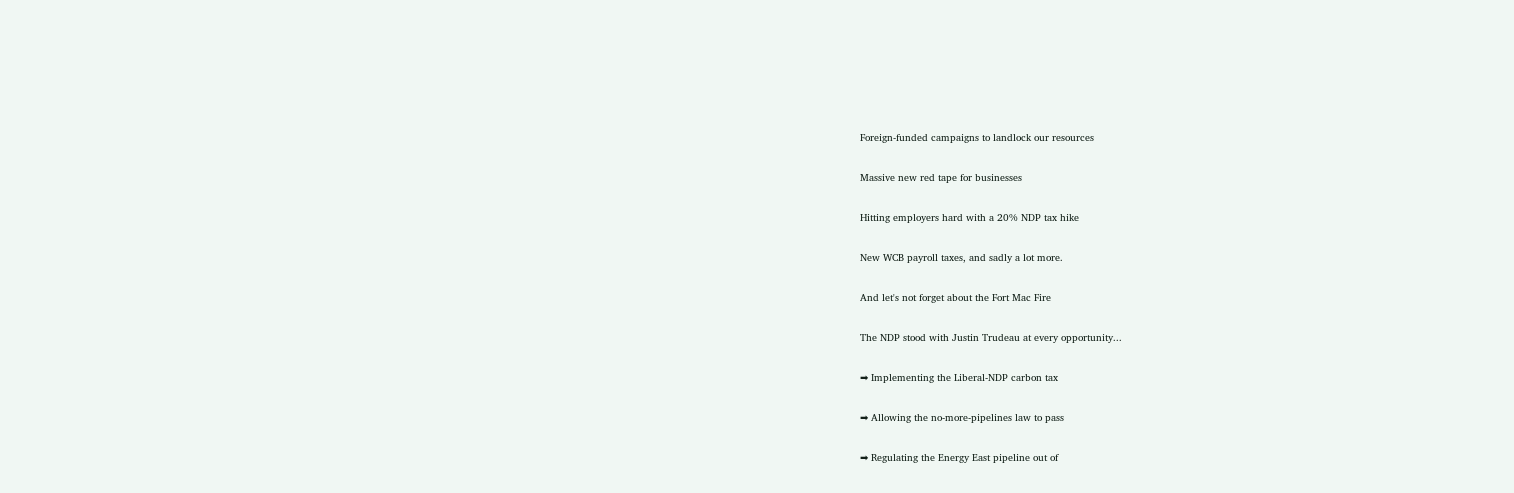Foreign-funded campaigns to landlock our resources

Massive new red tape for businesses

Hitting employers hard with a 20% NDP tax hike

New WCB payroll taxes, and sadly a lot more.

And let's not forget about the Fort Mac Fire

The NDP stood with Justin Trudeau at every opportunity...

➡ Implementing the Liberal-NDP carbon tax

➡ Allowing the no-more-pipelines law to pass

➡ Regulating the Energy East pipeline out of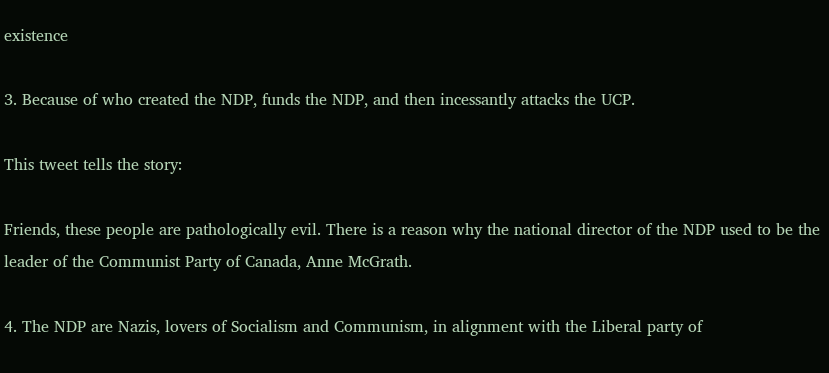existence

3. Because of who created the NDP, funds the NDP, and then incessantly attacks the UCP.

This tweet tells the story:

Friends, these people are pathologically evil. There is a reason why the national director of the NDP used to be the leader of the Communist Party of Canada, Anne McGrath.

4. The NDP are Nazis, lovers of Socialism and Communism, in alignment with the Liberal party of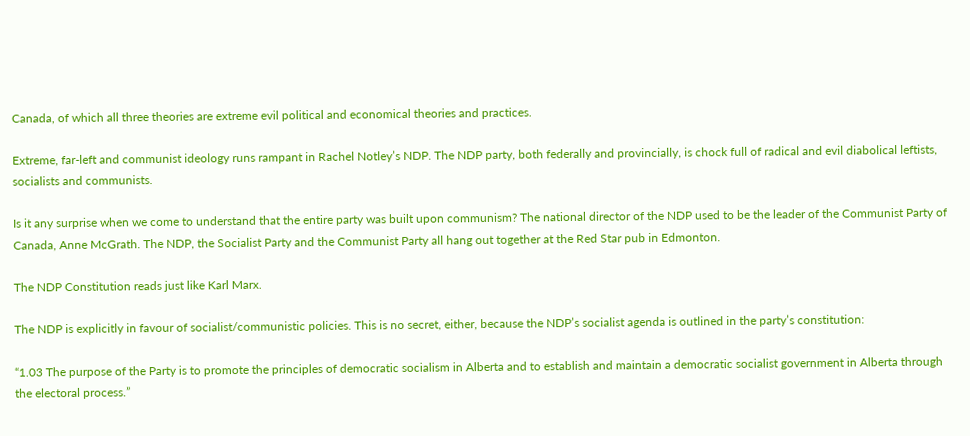Canada, of which all three theories are extreme evil political and economical theories and practices.

Extreme, far-left and communist ideology runs rampant in Rachel Notley’s NDP. The NDP party, both federally and provincially, is chock full of radical and evil diabolical leftists, socialists and communists.

Is it any surprise when we come to understand that the entire party was built upon communism? The national director of the NDP used to be the leader of the Communist Party of Canada, Anne McGrath. The NDP, the Socialist Party and the Communist Party all hang out together at the Red Star pub in Edmonton.

The NDP Constitution reads just like Karl Marx.

The NDP is explicitly in favour of socialist/communistic policies. This is no secret, either, because the NDP’s socialist agenda is outlined in the party’s constitution:

“1.03 The purpose of the Party is to promote the principles of democratic socialism in Alberta and to establish and maintain a democratic socialist government in Alberta through the electoral process.”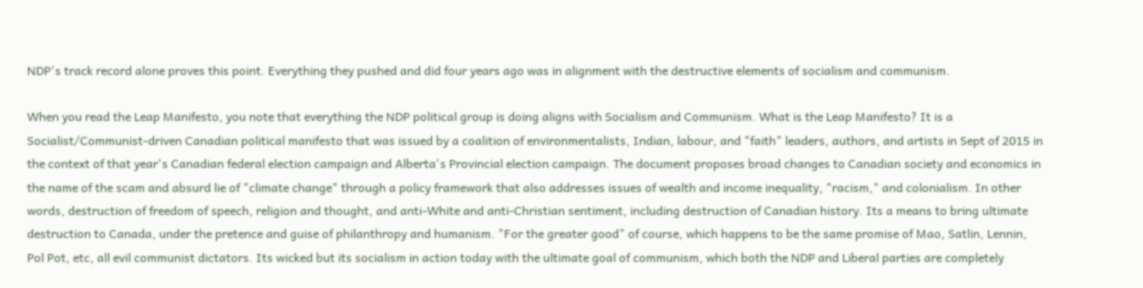NDP's track record alone proves this point. Everything they pushed and did four years ago was in alignment with the destructive elements of socialism and communism.

When you read the Leap Manifesto, you note that everything the NDP political group is doing aligns with Socialism and Communism. What is the Leap Manifesto? It is a Socialist/Communist-driven Canadian political manifesto that was issued by a coalition of environmentalists, Indian, labour, and "faith" leaders, authors, and artists in Sept of 2015 in the context of that year's Canadian federal election campaign and Alberta's Provincial election campaign. The document proposes broad changes to Canadian society and economics in the name of the scam and absurd lie of "climate change" through a policy framework that also addresses issues of wealth and income inequality, "racism," and colonialism. In other words, destruction of freedom of speech, religion and thought, and anti-White and anti-Christian sentiment, including destruction of Canadian history. Its a means to bring ultimate destruction to Canada, under the pretence and guise of philanthropy and humanism. "For the greater good" of course, which happens to be the same promise of Mao, Satlin, Lennin, Pol Pot, etc, all evil communist dictators. Its wicked but its socialism in action today with the ultimate goal of communism, which both the NDP and Liberal parties are completely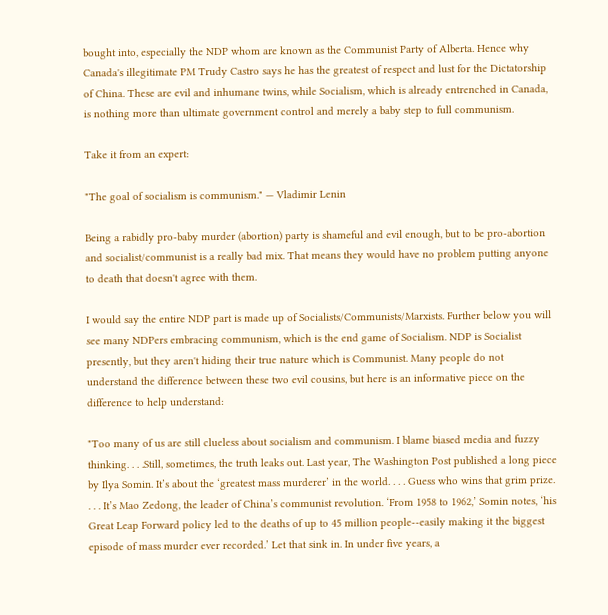bought into, especially the NDP whom are known as the Communist Party of Alberta. Hence why Canada's illegitimate PM Trudy Castro says he has the greatest of respect and lust for the Dictatorship of China. These are evil and inhumane twins, while Socialism, which is already entrenched in Canada, is nothing more than ultimate government control and merely a baby step to full communism.

Take it from an expert:

"The goal of socialism is communism." — Vladimir Lenin

Being a rabidly pro-baby murder (abortion) party is shameful and evil enough, but to be pro-abortion and socialist/communist is a really bad mix. That means they would have no problem putting anyone to death that doesn't agree with them.

I would say the entire NDP part is made up of Socialists/Communists/Marxists. Further below you will see many NDPers embracing communism, which is the end game of Socialism. NDP is Socialist presently, but they aren't hiding their true nature which is Communist. Many people do not understand the difference between these two evil cousins, but here is an informative piece on the difference to help understand:

"Too many of us are still clueless about socialism and communism. I blame biased media and fuzzy thinking. . . .Still, sometimes, the truth leaks out. Last year, The Washington Post published a long piece by Ilya Somin. It’s about the ‘greatest mass murderer’ in the world. . . . Guess who wins that grim prize. . . . It’s Mao Zedong, the leader of China’s communist revolution. ‘From 1958 to 1962,’ Somin notes, ‘his Great Leap Forward policy led to the deaths of up to 45 million people--easily making it the biggest episode of mass murder ever recorded.’ Let that sink in. In under five years, a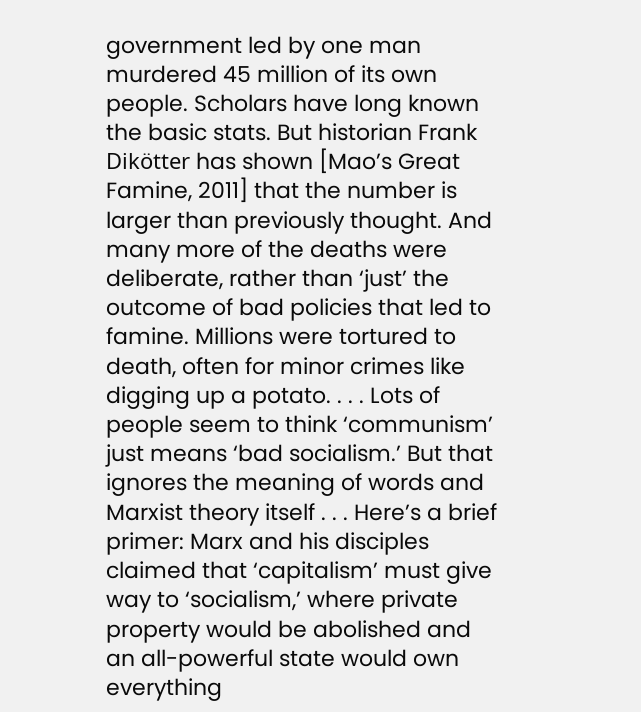government led by one man murdered 45 million of its own people. Scholars have long known the basic stats. But historian Frank Dikötter has shown [Mao’s Great Famine, 2011] that the number is larger than previously thought. And many more of the deaths were deliberate, rather than ‘just’ the outcome of bad policies that led to famine. Millions were tortured to death, often for minor crimes like digging up a potato. . . . Lots of people seem to think ‘communism’ just means ‘bad socialism.’ But that ignores the meaning of words and Marxist theory itself . . . Here’s a brief primer: Marx and his disciples claimed that ‘capitalism’ must give way to ‘socialism,’ where private property would be abolished and an all-powerful state would own everything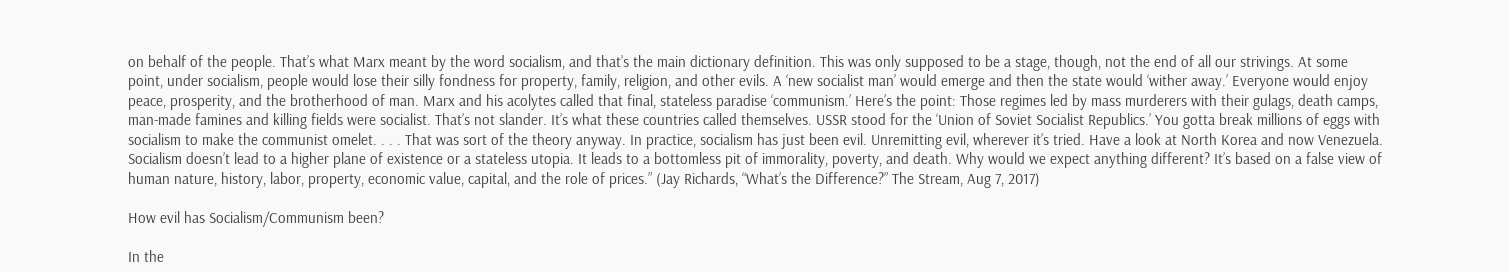on behalf of the people. That’s what Marx meant by the word socialism, and that’s the main dictionary definition. This was only supposed to be a stage, though, not the end of all our strivings. At some point, under socialism, people would lose their silly fondness for property, family, religion, and other evils. A ‘new socialist man’ would emerge and then the state would ‘wither away.’ Everyone would enjoy peace, prosperity, and the brotherhood of man. Marx and his acolytes called that final, stateless paradise ‘communism.’ Here’s the point: Those regimes led by mass murderers with their gulags, death camps, man-made famines and killing fields were socialist. That’s not slander. It’s what these countries called themselves. USSR stood for the ‘Union of Soviet Socialist Republics.’ You gotta break millions of eggs with socialism to make the communist omelet. . . . That was sort of the theory anyway. In practice, socialism has just been evil. Unremitting evil, wherever it’s tried. Have a look at North Korea and now Venezuela. Socialism doesn’t lead to a higher plane of existence or a stateless utopia. It leads to a bottomless pit of immorality, poverty, and death. Why would we expect anything different? It’s based on a false view of human nature, history, labor, property, economic value, capital, and the role of prices.” (Jay Richards, “What’s the Difference?” The Stream, Aug 7, 2017)

How evil has Socialism/Communism been?

In the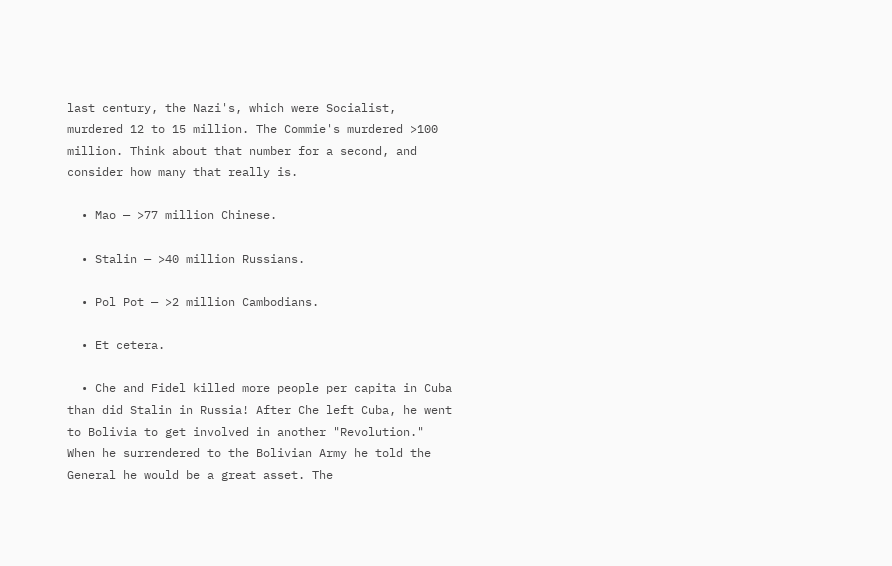last century, the Nazi's, which were Socialist, murdered 12 to 15 million. The Commie's murdered >100 million. Think about that number for a second, and consider how many that really is.

  • Mao — >77 million Chinese.

  • Stalin — >40 million Russians.

  • Pol Pot — >2 million Cambodians.

  • Et cetera.

  • Che and Fidel killed more people per capita in Cuba than did Stalin in Russia! After Che left Cuba, he went to Bolivia to get involved in another "Revolution." When he surrendered to the Bolivian Army he told the General he would be a great asset. The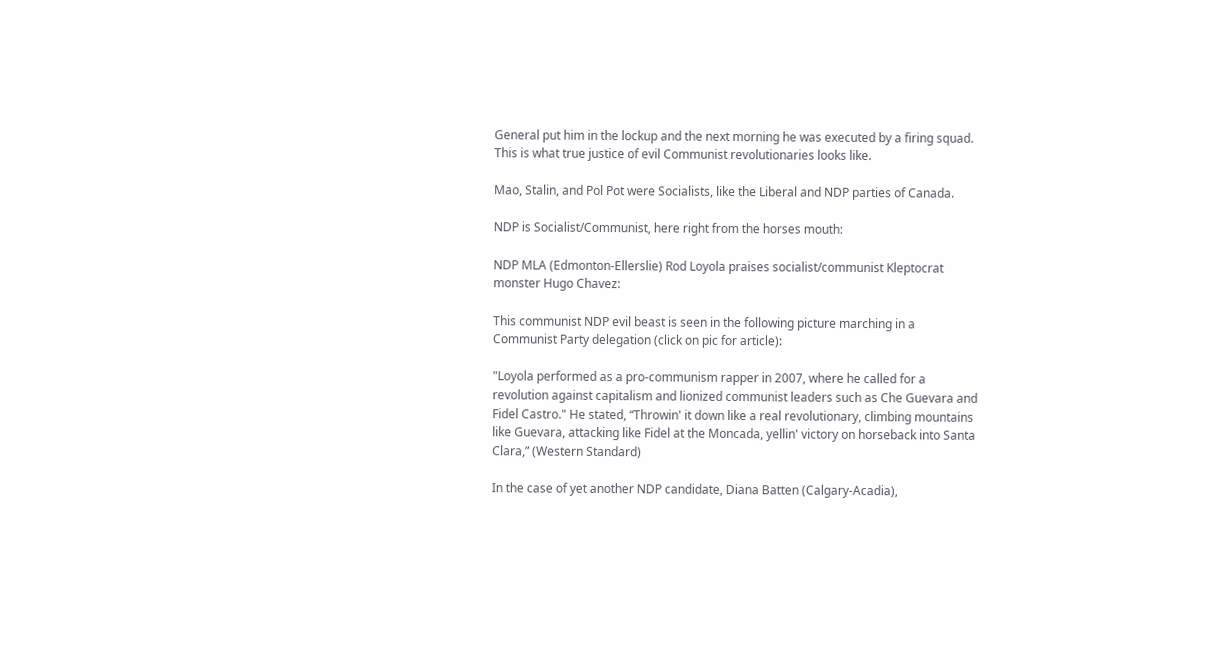General put him in the lockup and the next morning he was executed by a firing squad. This is what true justice of evil Communist revolutionaries looks like.

Mao, Stalin, and Pol Pot were Socialists, like the Liberal and NDP parties of Canada.

NDP is Socialist/Communist, here right from the horses mouth:

NDP MLA (Edmonton-Ellerslie) Rod Loyola praises socialist/communist Kleptocrat monster Hugo Chavez:

This communist NDP evil beast is seen in the following picture marching in a Communist Party delegation (click on pic for article):

"Loyola performed as a pro-communism rapper in 2007, where he called for a revolution against capitalism and lionized communist leaders such as Che Guevara and Fidel Castro." He stated, “Throwin' it down like a real revolutionary, climbing mountains like Guevara, attacking like Fidel at the Moncada, yellin' victory on horseback into Santa Clara,” (Western Standard)

In the case of yet another NDP candidate, Diana Batten (Calgary-Acadia),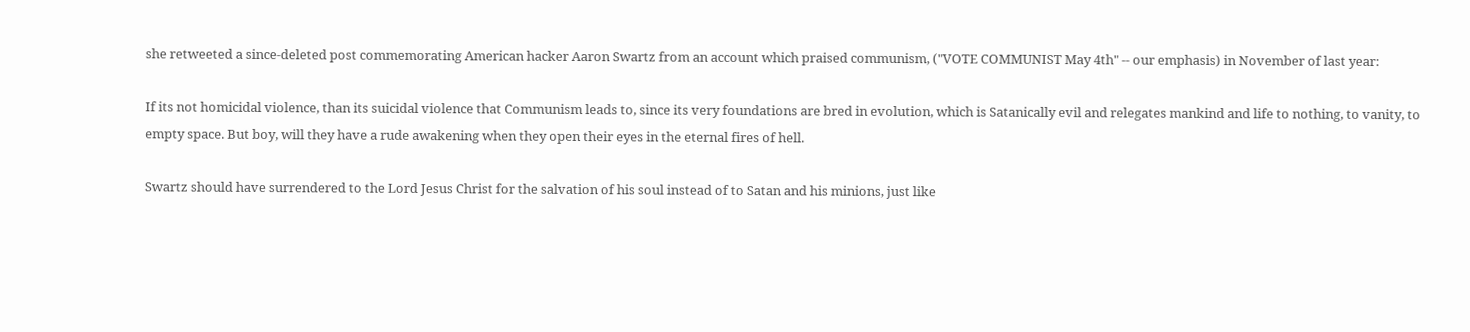she retweeted a since-deleted post commemorating American hacker Aaron Swartz from an account which praised communism, ("VOTE COMMUNIST May 4th" -- our emphasis) in November of last year:

If its not homicidal violence, than its suicidal violence that Communism leads to, since its very foundations are bred in evolution, which is Satanically evil and relegates mankind and life to nothing, to vanity, to empty space. But boy, will they have a rude awakening when they open their eyes in the eternal fires of hell.

Swartz should have surrendered to the Lord Jesus Christ for the salvation of his soul instead of to Satan and his minions, just like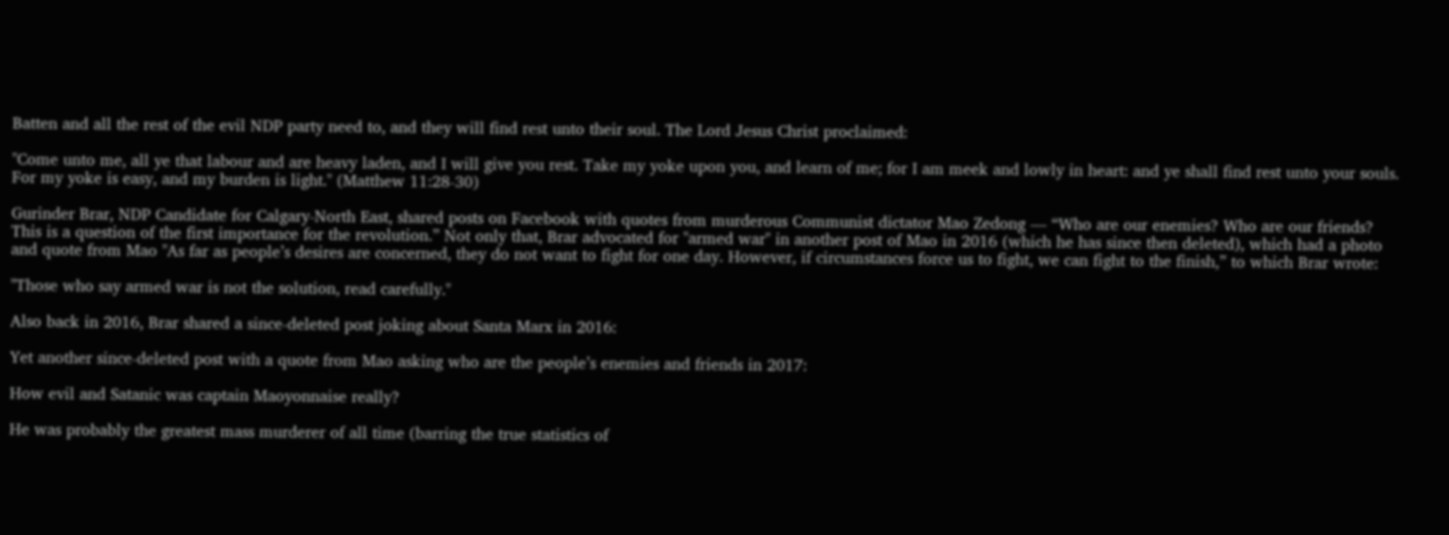Batten and all the rest of the evil NDP party need to, and they will find rest unto their soul. The Lord Jesus Christ proclaimed:

"Come unto me, all ye that labour and are heavy laden, and I will give you rest. Take my yoke upon you, and learn of me; for I am meek and lowly in heart: and ye shall find rest unto your souls. For my yoke is easy, and my burden is light." (Matthew 11:28-30)

Gurinder Brar, NDP Candidate for Calgary-North East, shared posts on Facebook with quotes from murderous Communist dictator Mao Zedong — “Who are our enemies? Who are our friends? This is a question of the first importance for the revolution.” Not only that, Brar advocated for "armed war" in another post of Mao in 2016 (which he has since then deleted), which had a photo and quote from Mao "As far as people’s desires are concerned, they do not want to fight for one day. However, if circumstances force us to fight, we can fight to the finish,” to which Brar wrote:

"Those who say armed war is not the solution, read carefully."

Also back in 2016, Brar shared a since-deleted post joking about Santa Marx in 2016:

Yet another since-deleted post with a quote from Mao asking who are the people’s enemies and friends in 2017:

How evil and Satanic was captain Maoyonnaise really?

He was probably the greatest mass murderer of all time (barring the true statistics of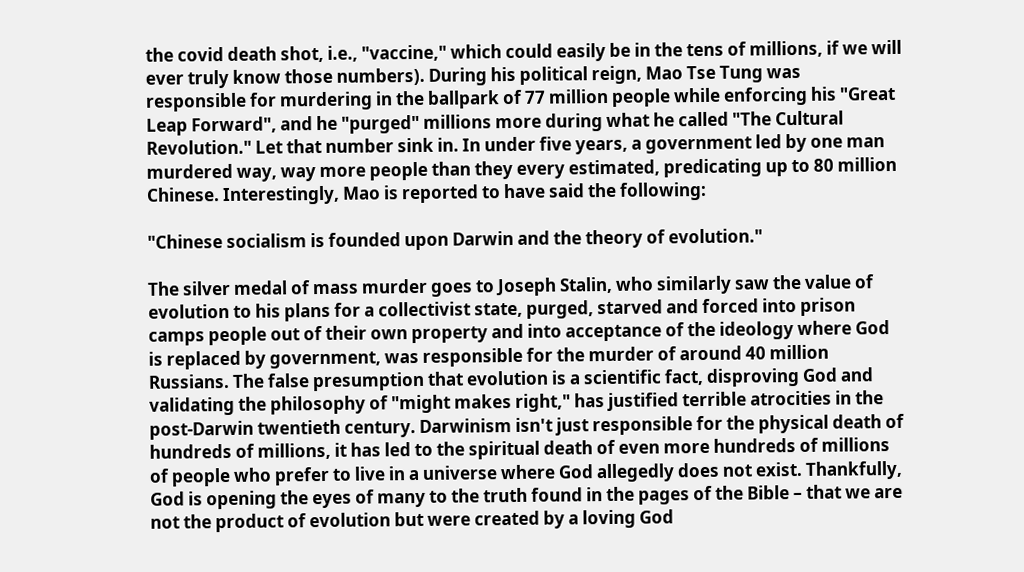the covid death shot, i.e., "vaccine," which could easily be in the tens of millions, if we will ever truly know those numbers). During his political reign, Mao Tse Tung was responsible for murdering in the ballpark of 77 million people while enforcing his "Great Leap Forward", and he "purged" millions more during what he called "The Cultural Revolution." Let that number sink in. In under five years, a government led by one man murdered way, way more people than they every estimated, predicating up to 80 million Chinese. Interestingly, Mao is reported to have said the following:

"Chinese socialism is founded upon Darwin and the theory of evolution."

The silver medal of mass murder goes to Joseph Stalin, who similarly saw the value of evolution to his plans for a collectivist state, purged, starved and forced into prison camps people out of their own property and into acceptance of the ideology where God is replaced by government, was responsible for the murder of around 40 million Russians. The false presumption that evolution is a scientific fact, disproving God and validating the philosophy of "might makes right," has justified terrible atrocities in the post-Darwin twentieth century. Darwinism isn't just responsible for the physical death of hundreds of millions, it has led to the spiritual death of even more hundreds of millions of people who prefer to live in a universe where God allegedly does not exist. Thankfully, God is opening the eyes of many to the truth found in the pages of the Bible – that we are not the product of evolution but were created by a loving God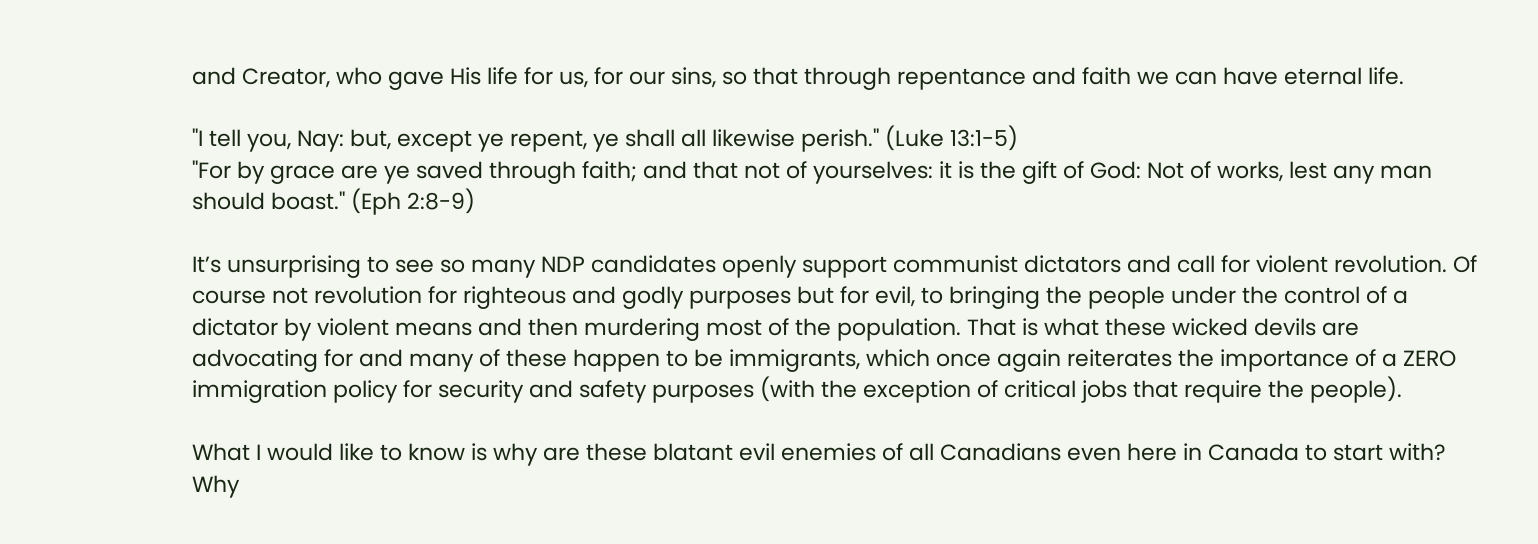and Creator, who gave His life for us, for our sins, so that through repentance and faith we can have eternal life.

"I tell you, Nay: but, except ye repent, ye shall all likewise perish." (Luke 13:1-5)
"For by grace are ye saved through faith; and that not of yourselves: it is the gift of God: Not of works, lest any man should boast." (Eph 2:8-9)

It’s unsurprising to see so many NDP candidates openly support communist dictators and call for violent revolution. Of course not revolution for righteous and godly purposes but for evil, to bringing the people under the control of a dictator by violent means and then murdering most of the population. That is what these wicked devils are advocating for and many of these happen to be immigrants, which once again reiterates the importance of a ZERO immigration policy for security and safety purposes (with the exception of critical jobs that require the people).

What I would like to know is why are these blatant evil enemies of all Canadians even here in Canada to start with? Why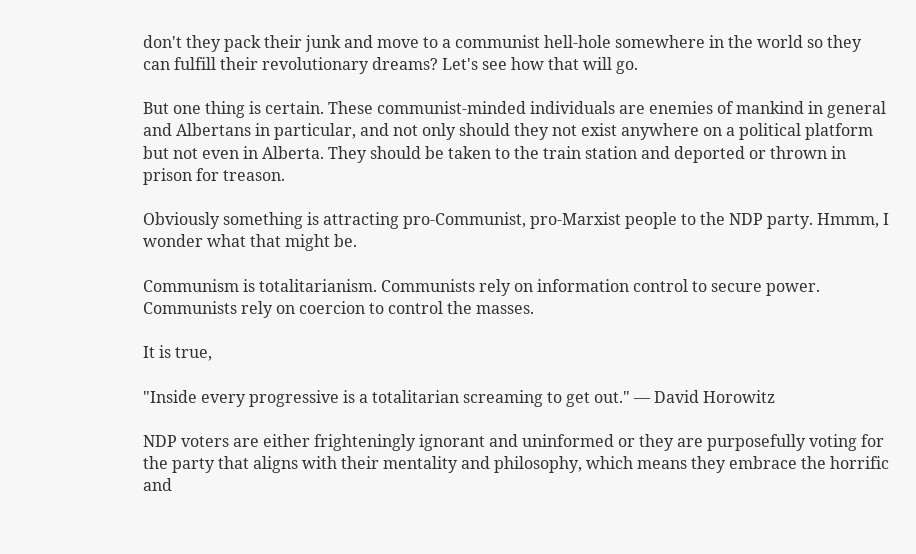don't they pack their junk and move to a communist hell-hole somewhere in the world so they can fulfill their revolutionary dreams? Let's see how that will go.

But one thing is certain. These communist-minded individuals are enemies of mankind in general and Albertans in particular, and not only should they not exist anywhere on a political platform but not even in Alberta. They should be taken to the train station and deported or thrown in prison for treason.

Obviously something is attracting pro-Communist, pro-Marxist people to the NDP party. Hmmm, I wonder what that might be.

Communism is totalitarianism. Communists rely on information control to secure power. Communists rely on coercion to control the masses.

It is true,

"Inside every progressive is a totalitarian screaming to get out." — David Horowitz

NDP voters are either frighteningly ignorant and uninformed or they are purposefully voting for the party that aligns with their mentality and philosophy, which means they embrace the horrific and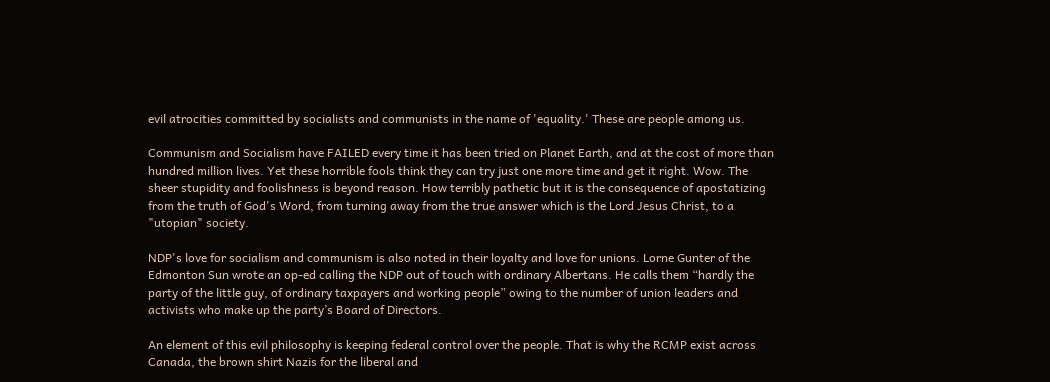evil atrocities committed by socialists and communists in the name of 'equality.' These are people among us.

Communism and Socialism have FAILED every time it has been tried on Planet Earth, and at the cost of more than hundred million lives. Yet these horrible fools think they can try just one more time and get it right. Wow. The sheer stupidity and foolishness is beyond reason. How terribly pathetic but it is the consequence of apostatizing from the truth of God's Word, from turning away from the true answer which is the Lord Jesus Christ, to a "utopian" society.

NDP's love for socialism and communism is also noted in their loyalty and love for unions. Lorne Gunter of the Edmonton Sun wrote an op-ed calling the NDP out of touch with ordinary Albertans. He calls them “hardly the party of the little guy, of ordinary taxpayers and working people” owing to the number of union leaders and activists who make up the party’s Board of Directors.

An element of this evil philosophy is keeping federal control over the people. That is why the RCMP exist across Canada, the brown shirt Nazis for the liberal and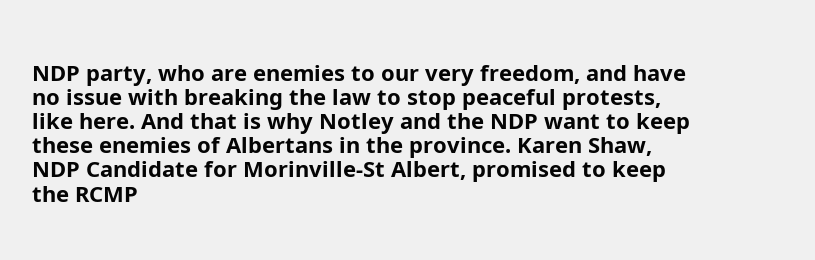NDP party, who are enemies to our very freedom, and have no issue with breaking the law to stop peaceful protests, like here. And that is why Notley and the NDP want to keep these enemies of Albertans in the province. Karen Shaw, NDP Candidate for Morinville-St Albert, promised to keep the RCMP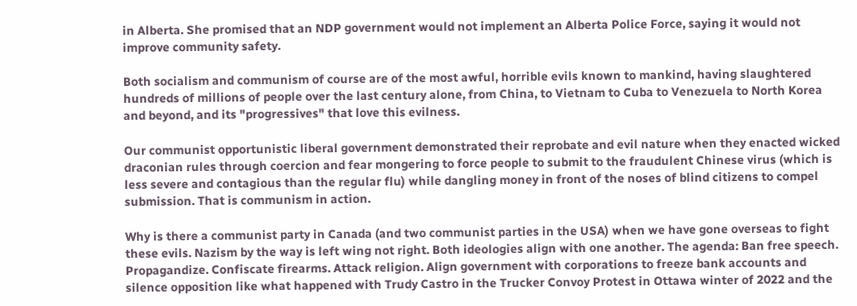in Alberta. She promised that an NDP government would not implement an Alberta Police Force, saying it would not improve community safety.

Both socialism and communism of course are of the most awful, horrible evils known to mankind, having slaughtered hundreds of millions of people over the last century alone, from China, to Vietnam to Cuba to Venezuela to North Korea and beyond, and its "progressives" that love this evilness.

Our communist opportunistic liberal government demonstrated their reprobate and evil nature when they enacted wicked draconian rules through coercion and fear mongering to force people to submit to the fraudulent Chinese virus (which is less severe and contagious than the regular flu) while dangling money in front of the noses of blind citizens to compel submission. That is communism in action.

Why is there a communist party in Canada (and two communist parties in the USA) when we have gone overseas to fight these evils. Nazism by the way is left wing not right. Both ideologies align with one another. The agenda: Ban free speech. Propagandize. Confiscate firearms. Attack religion. Align government with corporations to freeze bank accounts and silence opposition like what happened with Trudy Castro in the Trucker Convoy Protest in Ottawa winter of 2022 and the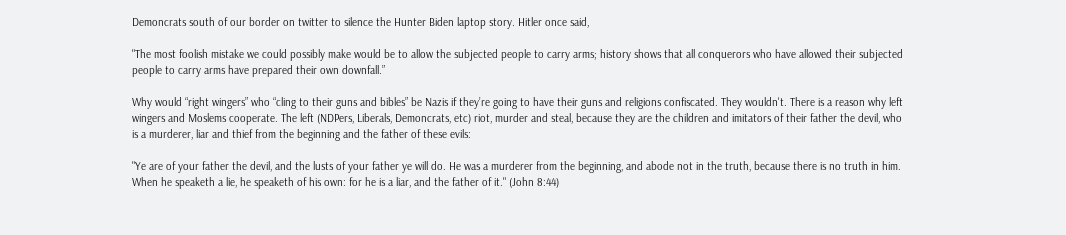Demoncrats south of our border on twitter to silence the Hunter Biden laptop story. Hitler once said,

"The most foolish mistake we could possibly make would be to allow the subjected people to carry arms; history shows that all conquerors who have allowed their subjected people to carry arms have prepared their own downfall.”

Why would “right wingers” who “cling to their guns and bibles” be Nazis if they’re going to have their guns and religions confiscated. They wouldn't. There is a reason why left wingers and Moslems cooperate. The left (NDPers, Liberals, Demoncrats, etc) riot, murder and steal, because they are the children and imitators of their father the devil, who is a murderer, liar and thief from the beginning and the father of these evils:

"Ye are of your father the devil, and the lusts of your father ye will do. He was a murderer from the beginning, and abode not in the truth, because there is no truth in him. When he speaketh a lie, he speaketh of his own: for he is a liar, and the father of it." (John 8:44)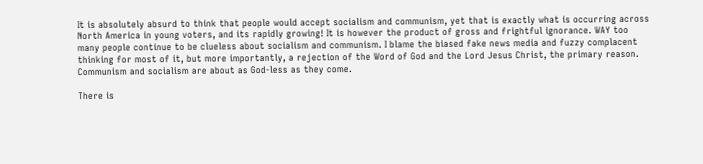It is absolutely absurd to think that people would accept socialism and communism, yet that is exactly what is occurring across North America in young voters, and its rapidly growing! It is however the product of gross and frightful ignorance. WAY too many people continue to be clueless about socialism and communism. I blame the biased fake news media and fuzzy complacent thinking for most of it, but more importantly, a rejection of the Word of God and the Lord Jesus Christ, the primary reason. Communism and socialism are about as God-less as they come.

There is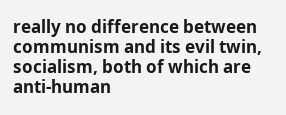really no difference between communism and its evil twin, socialism, both of which are anti-human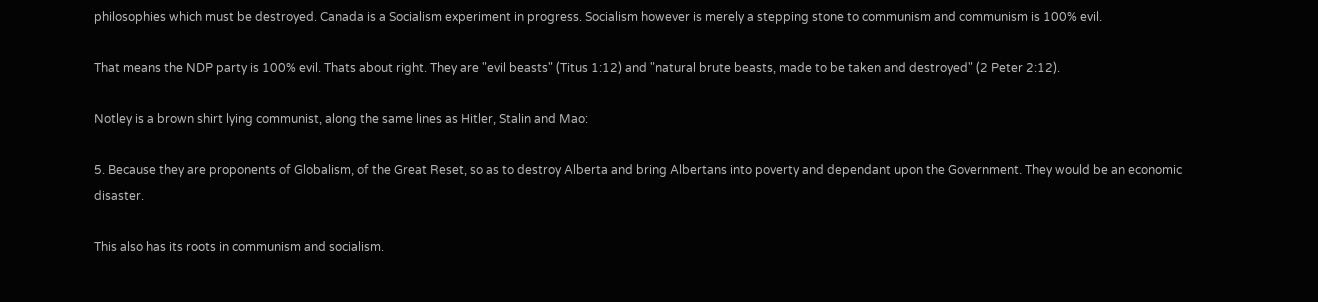philosophies which must be destroyed. Canada is a Socialism experiment in progress. Socialism however is merely a stepping stone to communism and communism is 100% evil.

That means the NDP party is 100% evil. Thats about right. They are "evil beasts" (Titus 1:12) and "natural brute beasts, made to be taken and destroyed" (2 Peter 2:12).

Notley is a brown shirt lying communist, along the same lines as Hitler, Stalin and Mao:

5. Because they are proponents of Globalism, of the Great Reset, so as to destroy Alberta and bring Albertans into poverty and dependant upon the Government. They would be an economic disaster.

This also has its roots in communism and socialism.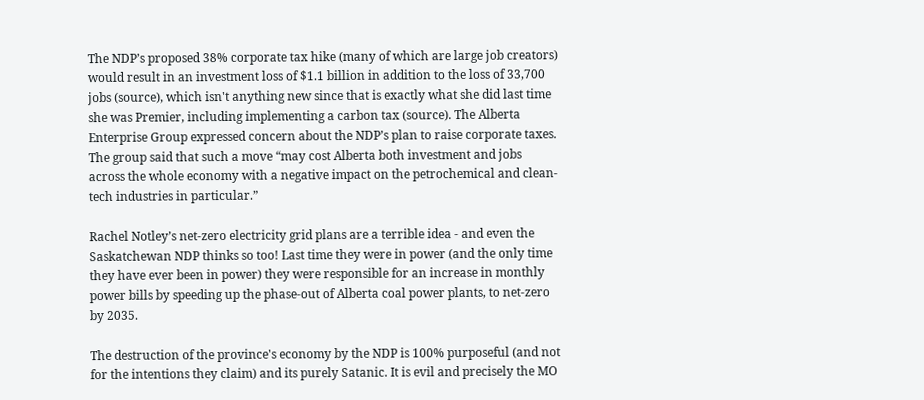The NDP’s proposed 38% corporate tax hike (many of which are large job creators) would result in an investment loss of $1.1 billion in addition to the loss of 33,700 jobs (source), which isn't anything new since that is exactly what she did last time she was Premier, including implementing a carbon tax (source). The Alberta Enterprise Group expressed concern about the NDP’s plan to raise corporate taxes. The group said that such a move “may cost Alberta both investment and jobs across the whole economy with a negative impact on the petrochemical and clean-tech industries in particular.”

Rachel Notley’s net-zero electricity grid plans are a terrible idea - and even the Saskatchewan NDP thinks so too! Last time they were in power (and the only time they have ever been in power) they were responsible for an increase in monthly power bills by speeding up the phase-out of Alberta coal power plants, to net-zero by 2035.

The destruction of the province's economy by the NDP is 100% purposeful (and not for the intentions they claim) and its purely Satanic. It is evil and precisely the MO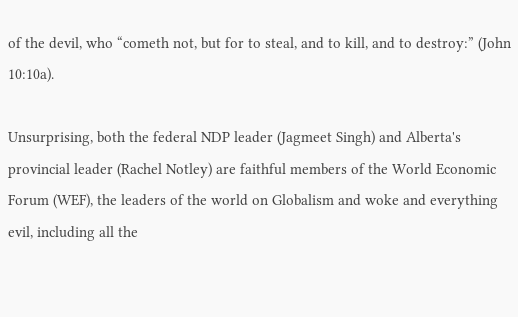of the devil, who “cometh not, but for to steal, and to kill, and to destroy:” (John 10:10a).

Unsurprising, both the federal NDP leader (Jagmeet Singh) and Alberta's provincial leader (Rachel Notley) are faithful members of the World Economic Forum (WEF), the leaders of the world on Globalism and woke and everything evil, including all the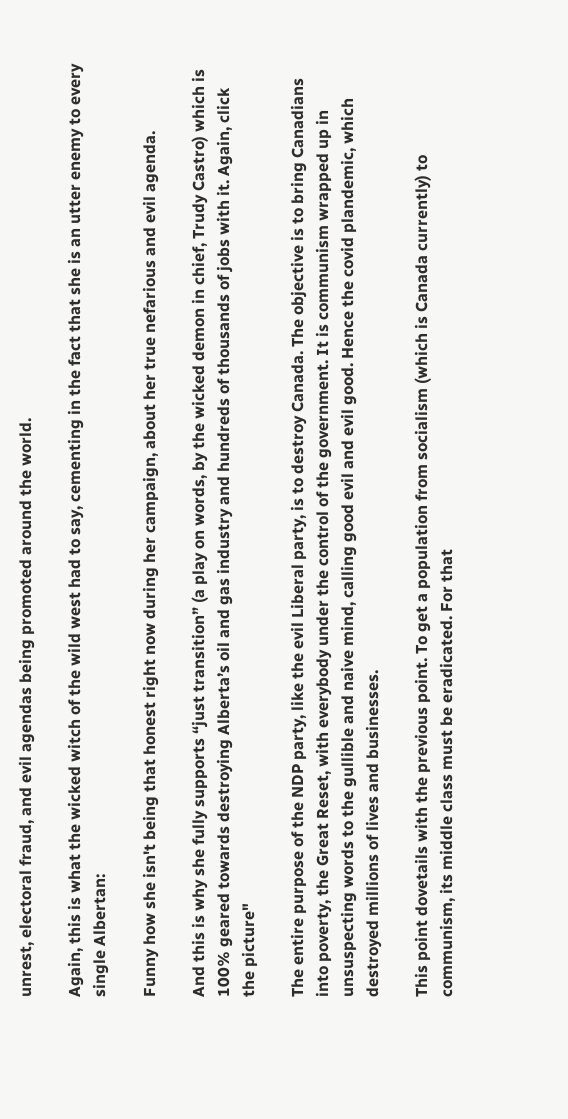unrest, electoral fraud, and evil agendas being promoted around the world.

Again, this is what the wicked witch of the wild west had to say, cementing in the fact that she is an utter enemy to every single Albertan:

Funny how she isn't being that honest right now during her campaign, about her true nefarious and evil agenda.

And this is why she fully supports “just transition” (a play on words, by the wicked demon in chief, Trudy Castro) which is 100% geared towards destroying Alberta’s oil and gas industry and hundreds of thousands of jobs with it. Again, click the picture"

The entire purpose of the NDP party, like the evil Liberal party, is to destroy Canada. The objective is to bring Canadians into poverty, the Great Reset, with everybody under the control of the government. It is communism wrapped up in unsuspecting words to the gullible and naive mind, calling good evil and evil good. Hence the covid plandemic, which destroyed millions of lives and businesses.

This point dovetails with the previous point. To get a population from socialism (which is Canada currently) to communism, its middle class must be eradicated. For that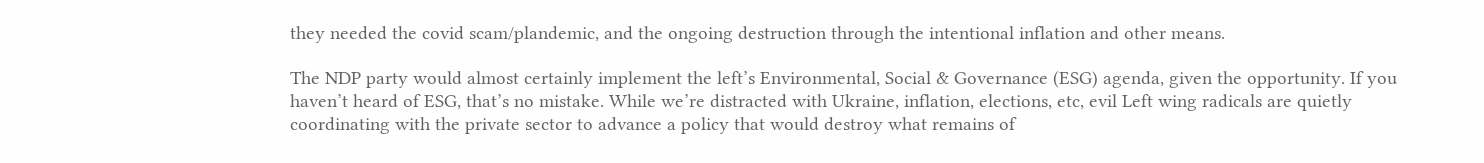they needed the covid scam/plandemic, and the ongoing destruction through the intentional inflation and other means.

The NDP party would almost certainly implement the left’s Environmental, Social & Governance (ESG) agenda, given the opportunity. If you haven’t heard of ESG, that’s no mistake. While we’re distracted with Ukraine, inflation, elections, etc, evil Left wing radicals are quietly coordinating with the private sector to advance a policy that would destroy what remains of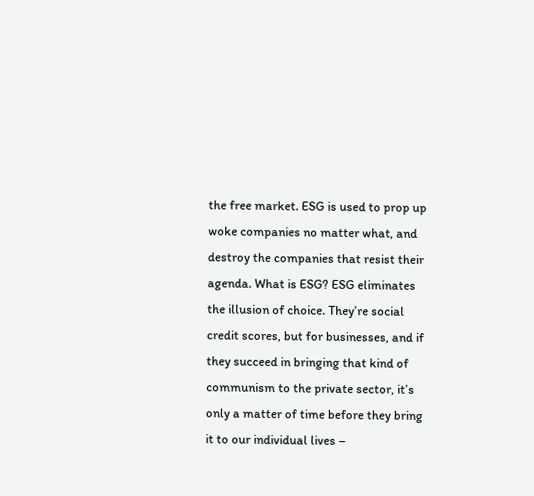the free market. ESG is used to prop up woke companies no matter what, and destroy the companies that resist their agenda. What is ESG? ESG eliminates the illusion of choice. They’re social credit scores, but for businesses, and if they succeed in bringing that kind of communism to the private sector, it’s only a matter of time before they bring it to our individual lives –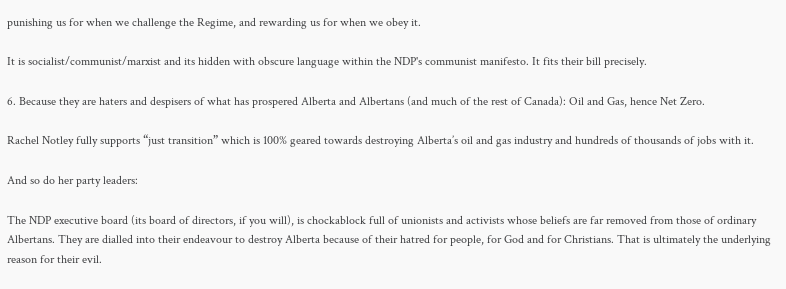punishing us for when we challenge the Regime, and rewarding us for when we obey it.

It is socialist/communist/marxist and its hidden with obscure language within the NDP's communist manifesto. It fits their bill precisely.

6. Because they are haters and despisers of what has prospered Alberta and Albertans (and much of the rest of Canada): Oil and Gas, hence Net Zero.

Rachel Notley fully supports “just transition” which is 100% geared towards destroying Alberta’s oil and gas industry and hundreds of thousands of jobs with it.

And so do her party leaders:

The NDP executive board (its board of directors, if you will), is chockablock full of unionists and activists whose beliefs are far removed from those of ordinary Albertans. They are dialled into their endeavour to destroy Alberta because of their hatred for people, for God and for Christians. That is ultimately the underlying reason for their evil.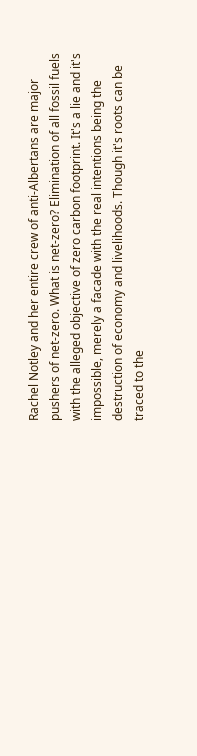Rachel Notley and her entire crew of anti-Albertans are major pushers of net-zero. What is net-zero? Elimination of all fossil fuels with the alleged objective of zero carbon footprint. It's a lie and it's impossible, merely a facade with the real intentions being the destruction of economy and livelihoods. Though it's roots can be traced to the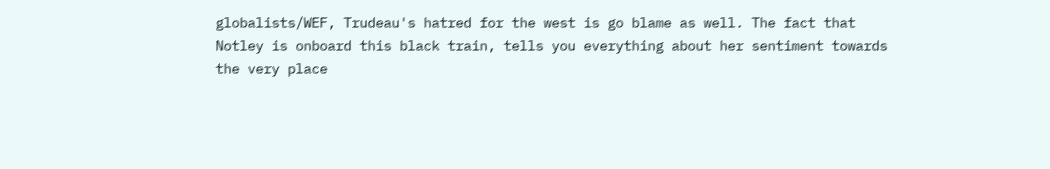globalists/WEF, Trudeau's hatred for the west is go blame as well. The fact that Notley is onboard this black train, tells you everything about her sentiment towards the very place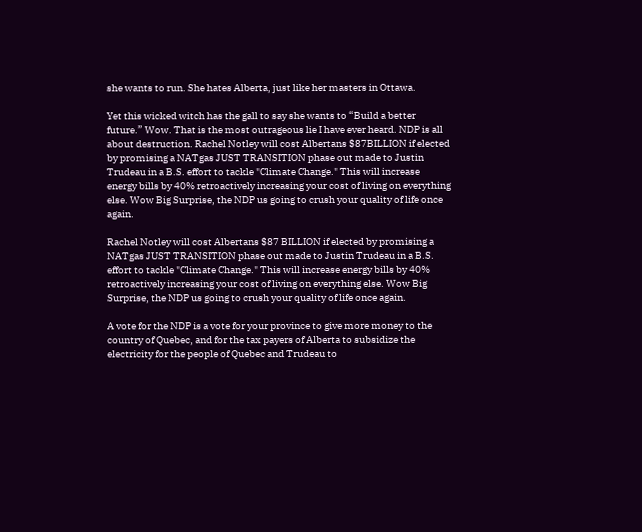she wants to run. She hates Alberta, just like her masters in Ottawa.

Yet this wicked witch has the gall to say she wants to “Build a better future.” Wow. That is the most outrageous lie I have ever heard. NDP is all about destruction. Rachel Notley will cost Albertans $87BILLION if elected by promising a NATgas JUST TRANSITION phase out made to Justin Trudeau in a B.S. effort to tackle "Climate Change." This will increase energy bills by 40% retroactively increasing your cost of living on everything else. Wow Big Surprise, the NDP us going to crush your quality of life once again.

Rachel Notley will cost Albertans $87 BILLION if elected by promising a NATgas JUST TRANSITION phase out made to Justin Trudeau in a B.S. effort to tackle "Climate Change." This will increase energy bills by 40% retroactively increasing your cost of living on everything else. Wow Big Surprise, the NDP us going to crush your quality of life once again.

A vote for the NDP is a vote for your province to give more money to the country of Quebec, and for the tax payers of Alberta to subsidize the electricity for the people of Quebec and Trudeau to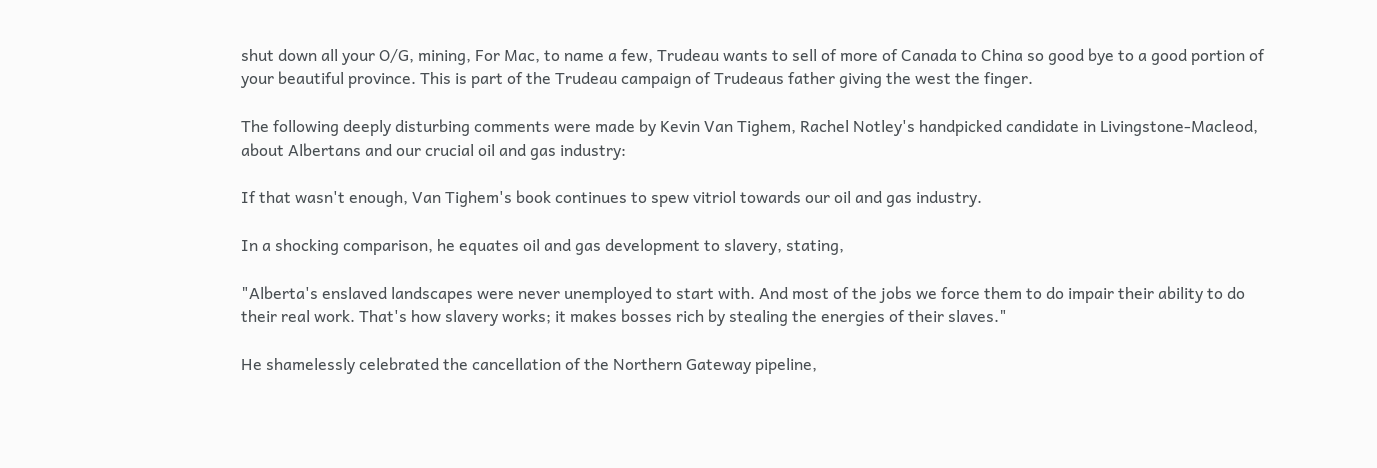shut down all your O/G, mining, For Mac, to name a few, Trudeau wants to sell of more of Canada to China so good bye to a good portion of your beautiful province. This is part of the Trudeau campaign of Trudeaus father giving the west the finger.

The following deeply disturbing comments were made by Kevin Van Tighem, Rachel Notley's handpicked candidate in Livingstone-Macleod, about Albertans and our crucial oil and gas industry:

If that wasn't enough, Van Tighem's book continues to spew vitriol towards our oil and gas industry.

In a shocking comparison, he equates oil and gas development to slavery, stating,

"Alberta's enslaved landscapes were never unemployed to start with. And most of the jobs we force them to do impair their ability to do their real work. That's how slavery works; it makes bosses rich by stealing the energies of their slaves."

He shamelessly celebrated the cancellation of the Northern Gateway pipeline,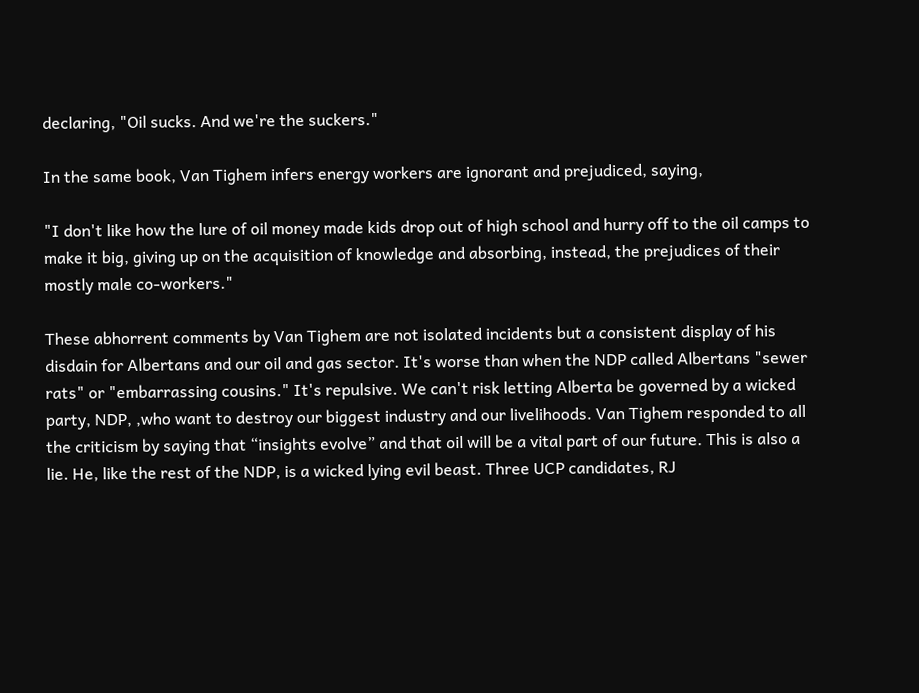declaring, "Oil sucks. And we're the suckers."

In the same book, Van Tighem infers energy workers are ignorant and prejudiced, saying,

"I don't like how the lure of oil money made kids drop out of high school and hurry off to the oil camps to make it big, giving up on the acquisition of knowledge and absorbing, instead, the prejudices of their mostly male co-workers."

These abhorrent comments by Van Tighem are not isolated incidents but a consistent display of his disdain for Albertans and our oil and gas sector. It's worse than when the NDP called Albertans "sewer rats" or "embarrassing cousins." It's repulsive. We can't risk letting Alberta be governed by a wicked party, NDP, ,who want to destroy our biggest industry and our livelihoods. Van Tighem responded to all the criticism by saying that “insights evolve” and that oil will be a vital part of our future. This is also a lie. He, like the rest of the NDP, is a wicked lying evil beast. Three UCP candidates, RJ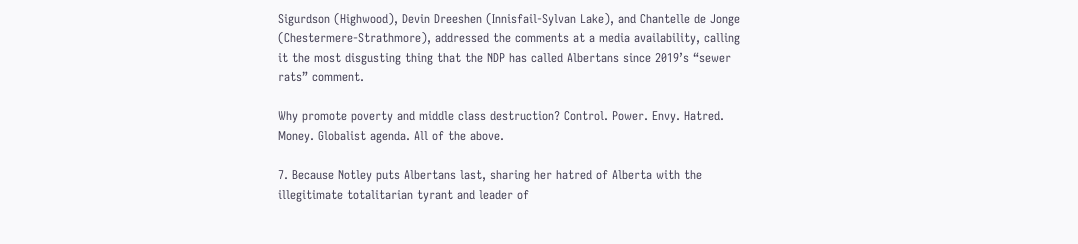Sigurdson (Highwood), Devin Dreeshen (Innisfail-Sylvan Lake), and Chantelle de Jonge (Chestermere-Strathmore), addressed the comments at a media availability, calling it the most disgusting thing that the NDP has called Albertans since 2019’s “sewer rats” comment.

Why promote poverty and middle class destruction? Control. Power. Envy. Hatred. Money. Globalist agenda. All of the above.

7. Because Notley puts Albertans last, sharing her hatred of Alberta with the illegitimate totalitarian tyrant and leader of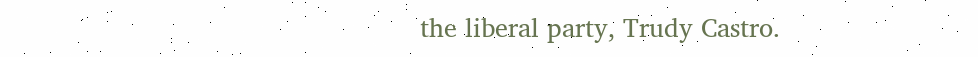the liberal party, Trudy Castro.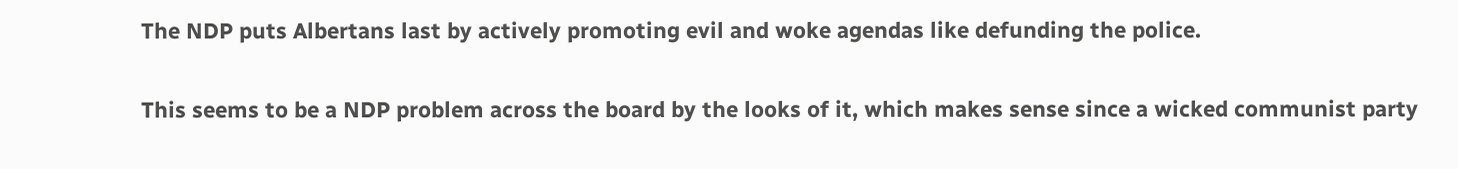The NDP puts Albertans last by actively promoting evil and woke agendas like defunding the police.

This seems to be a NDP problem across the board by the looks of it, which makes sense since a wicked communist party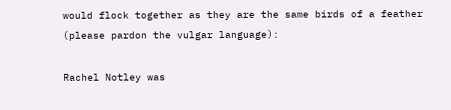would flock together as they are the same birds of a feather (please pardon the vulgar language):

Rachel Notley was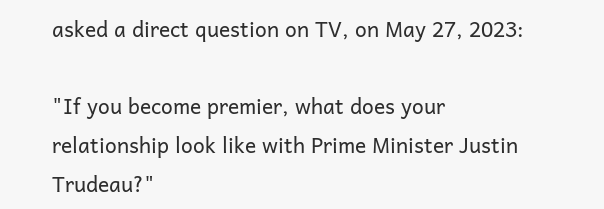asked a direct question on TV, on May 27, 2023:

"If you become premier, what does your relationship look like with Prime Minister Justin Trudeau?"